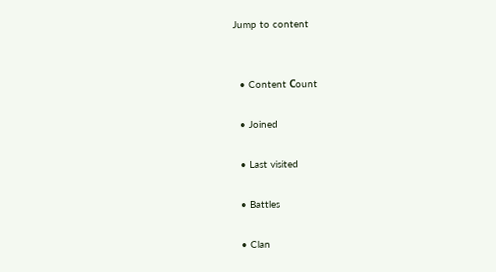Jump to content


  • Content Сount

  • Joined

  • Last visited

  • Battles

  • Clan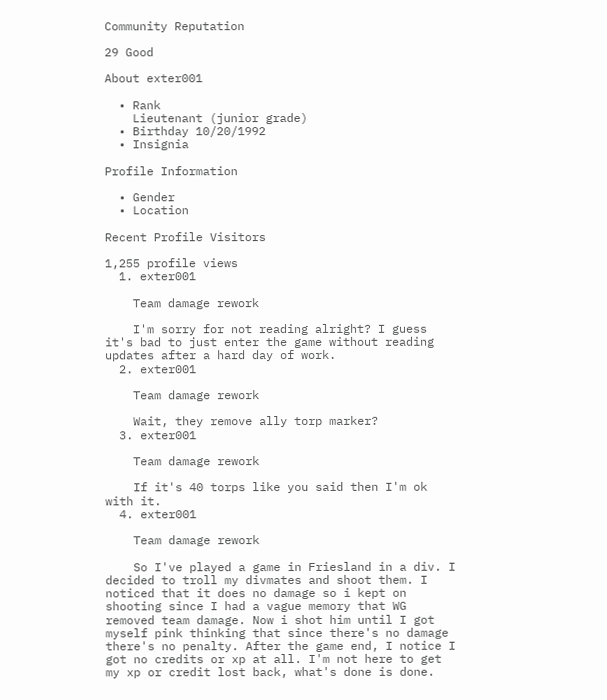Community Reputation

29 Good

About exter001

  • Rank
    Lieutenant (junior grade)
  • Birthday 10/20/1992
  • Insignia

Profile Information

  • Gender
  • Location

Recent Profile Visitors

1,255 profile views
  1. exter001

    Team damage rework

    I'm sorry for not reading alright? I guess it's bad to just enter the game without reading updates after a hard day of work.
  2. exter001

    Team damage rework

    Wait, they remove ally torp marker?
  3. exter001

    Team damage rework

    If it's 40 torps like you said then I'm ok with it.
  4. exter001

    Team damage rework

    So I've played a game in Friesland in a div. I decided to troll my divmates and shoot them. I noticed that it does no damage so i kept on shooting since I had a vague memory that WG removed team damage. Now i shot him until I got myself pink thinking that since there's no damage there's no penalty. After the game end, I notice I got no credits or xp at all. I'm not here to get my xp or credit lost back, what's done is done.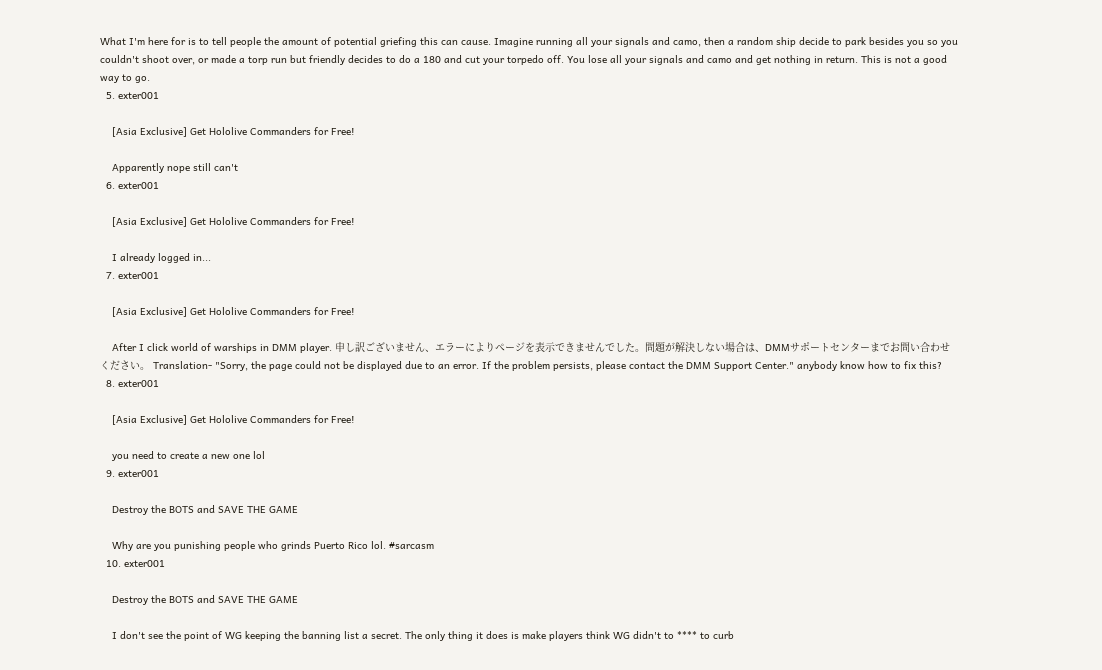What I'm here for is to tell people the amount of potential griefing this can cause. Imagine running all your signals and camo, then a random ship decide to park besides you so you couldn't shoot over, or made a torp run but friendly decides to do a 180 and cut your torpedo off. You lose all your signals and camo and get nothing in return. This is not a good way to go.
  5. exter001

    [Asia Exclusive] Get Hololive Commanders for Free!

    Apparently nope still can't
  6. exter001

    [Asia Exclusive] Get Hololive Commanders for Free!

    I already logged in...
  7. exter001

    [Asia Exclusive] Get Hololive Commanders for Free!

    After I click world of warships in DMM player. 申し訳ございません、エラーによりページを表示できませんでした。問題が解決しない場合は、DMMサポートセンターまでお問い合わせください。 Translation- "Sorry, the page could not be displayed due to an error. If the problem persists, please contact the DMM Support Center." anybody know how to fix this?
  8. exter001

    [Asia Exclusive] Get Hololive Commanders for Free!

    you need to create a new one lol
  9. exter001

    Destroy the BOTS and SAVE THE GAME

    Why are you punishing people who grinds Puerto Rico lol. #sarcasm
  10. exter001

    Destroy the BOTS and SAVE THE GAME

    I don't see the point of WG keeping the banning list a secret. The only thing it does is make players think WG didn't to **** to curb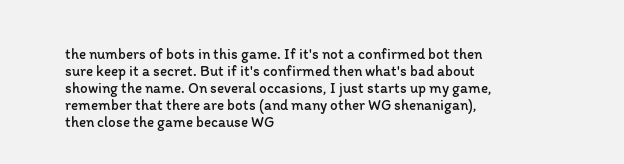the numbers of bots in this game. If it's not a confirmed bot then sure keep it a secret. But if it's confirmed then what's bad about showing the name. On several occasions, I just starts up my game, remember that there are bots (and many other WG shenanigan), then close the game because WG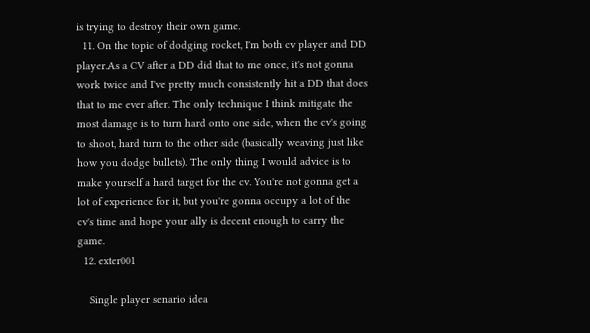is trying to destroy their own game.
  11. On the topic of dodging rocket, I'm both cv player and DD player.As a CV after a DD did that to me once, it's not gonna work twice and I've pretty much consistently hit a DD that does that to me ever after. The only technique I think mitigate the most damage is to turn hard onto one side, when the cv's going to shoot, hard turn to the other side (basically weaving just like how you dodge bullets). The only thing I would advice is to make yourself a hard target for the cv. You're not gonna get a lot of experience for it, but you're gonna occupy a lot of the cv's time and hope your ally is decent enough to carry the game.
  12. exter001

    Single player senario idea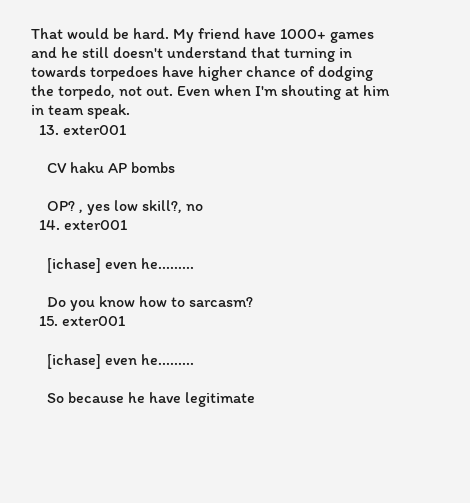That would be hard. My friend have 1000+ games and he still doesn't understand that turning in towards torpedoes have higher chance of dodging the torpedo, not out. Even when I'm shouting at him in team speak.
  13. exter001

    CV haku AP bombs

    OP? , yes low skill?, no
  14. exter001

    [ichase] even he.........

    Do you know how to sarcasm?
  15. exter001

    [ichase] even he.........

    So because he have legitimate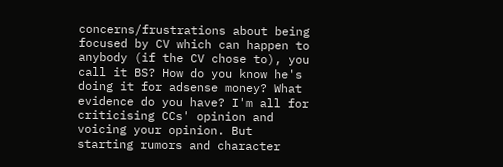concerns/frustrations about being focused by CV which can happen to anybody (if the CV chose to), you call it BS? How do you know he's doing it for adsense money? What evidence do you have? I'm all for criticising CCs' opinion and voicing your opinion. But starting rumors and character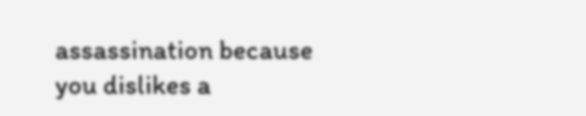assassination because you dislikes a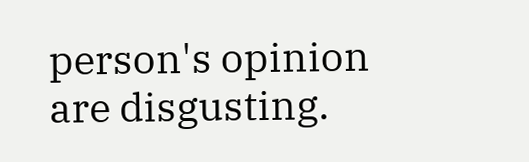person's opinion are disgusting.